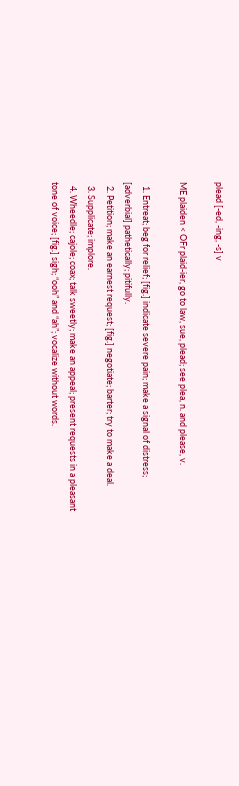plead [-ed, -ing, -s] v

ME plaiden < OFr plaid-ier, go to law, sue, plead; see plea, n. and please, v.

  1. Entreat; beg for relief; [fig.] indicate severe pain; make a signal of distress; [adverbial] pathetically; pitifully.
  2. Petition; make an earnest request; [fig.] negotiate; barter; try to make a deal.
  3. Supplicate; implore.
  4. Wheedle; cajole; coax; talk sweetly; make an appeal; present requests in a pleasant tone of voice; [fig.] sigh; “ooh” and “ah”; vocalize without words.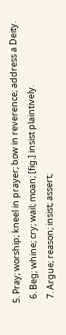5. Pray; worship; kneel in prayer; bow in reverence; address a Deity.
  6. Beg; whine; cry; wail; moan; [fig.] insist plaintively.
  7. Argue; reason; insist; assert;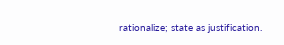rationalize; state as justification.